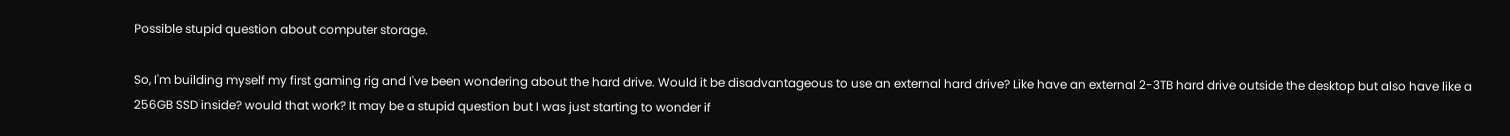Possible stupid question about computer storage.

So, I'm building myself my first gaming rig and I've been wondering about the hard drive. Would it be disadvantageous to use an external hard drive? Like have an external 2-3TB hard drive outside the desktop but also have like a 256GB SSD inside? would that work? It may be a stupid question but I was just starting to wonder if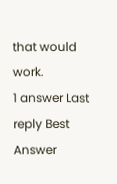that would work.
1 answer Last reply Best Answer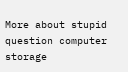More about stupid question computer storage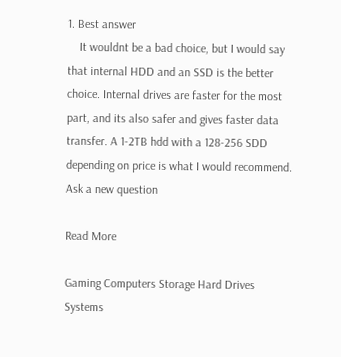1. Best answer
    It wouldnt be a bad choice, but I would say that internal HDD and an SSD is the better choice. Internal drives are faster for the most part, and its also safer and gives faster data transfer. A 1-2TB hdd with a 128-256 SDD depending on price is what I would recommend.
Ask a new question

Read More

Gaming Computers Storage Hard Drives Systems